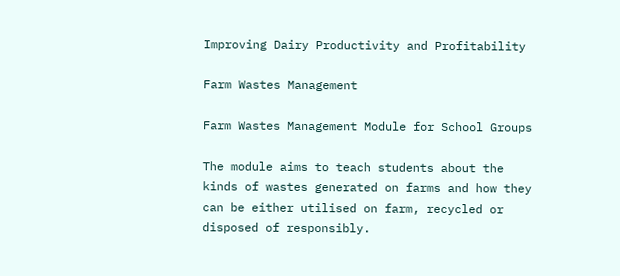Improving Dairy Productivity and Profitability

Farm Wastes Management

Farm Wastes Management Module for School Groups

The module aims to teach students about the kinds of wastes generated on farms and how they can be either utilised on farm, recycled or disposed of responsibly.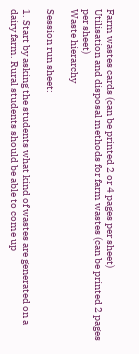Farm wastes cards (can be printed 2 or 4 pages per sheet)
Utilisation and disposal methods for farm wastes (can be printed 2 pages per sheet)
Waste hierarchy

Session run sheet:

1. Start by asking the students what kind of wastes are generated on a dairy farm. Rural students should be able to come up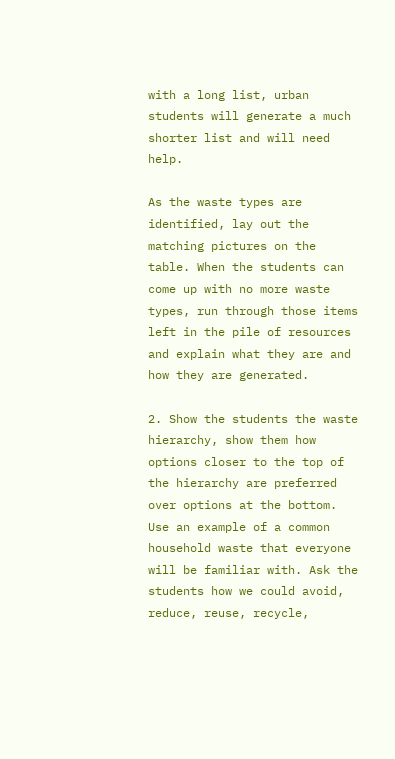with a long list, urban students will generate a much shorter list and will need help.

As the waste types are identified, lay out the matching pictures on the table. When the students can come up with no more waste types, run through those items left in the pile of resources and explain what they are and how they are generated.

2. Show the students the waste hierarchy, show them how options closer to the top of the hierarchy are preferred over options at the bottom. Use an example of a common household waste that everyone will be familiar with. Ask the students how we could avoid, reduce, reuse, recycle,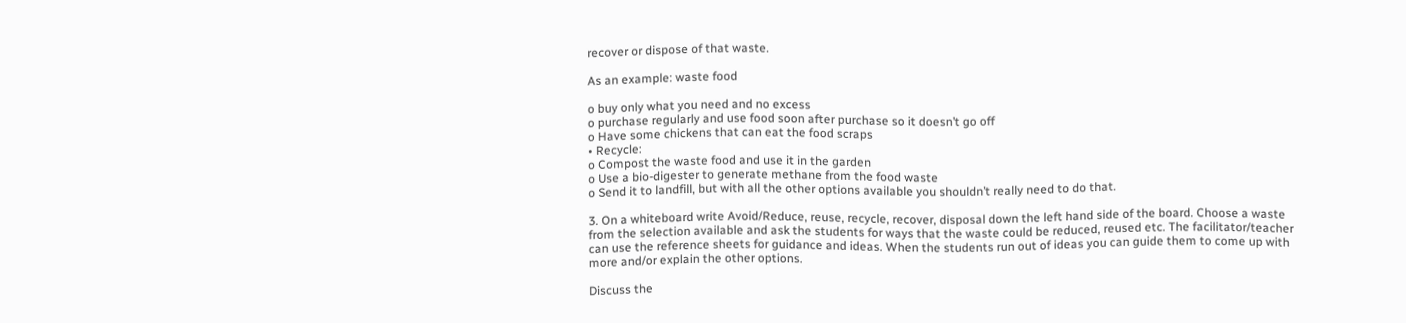recover or dispose of that waste.

As an example: waste food

o buy only what you need and no excess
o purchase regularly and use food soon after purchase so it doesn’t go off
o Have some chickens that can eat the food scraps
• Recycle:
o Compost the waste food and use it in the garden
o Use a bio-digester to generate methane from the food waste
o Send it to landfill, but with all the other options available you shouldn’t really need to do that.

3. On a whiteboard write Avoid/Reduce, reuse, recycle, recover, disposal down the left hand side of the board. Choose a waste from the selection available and ask the students for ways that the waste could be reduced, reused etc. The facilitator/teacher can use the reference sheets for guidance and ideas. When the students run out of ideas you can guide them to come up with more and/or explain the other options.

Discuss the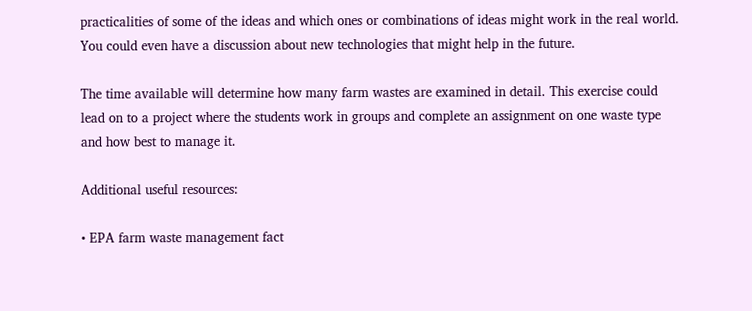practicalities of some of the ideas and which ones or combinations of ideas might work in the real world. You could even have a discussion about new technologies that might help in the future.

The time available will determine how many farm wastes are examined in detail. This exercise could lead on to a project where the students work in groups and complete an assignment on one waste type and how best to manage it.

Additional useful resources:

• EPA farm waste management fact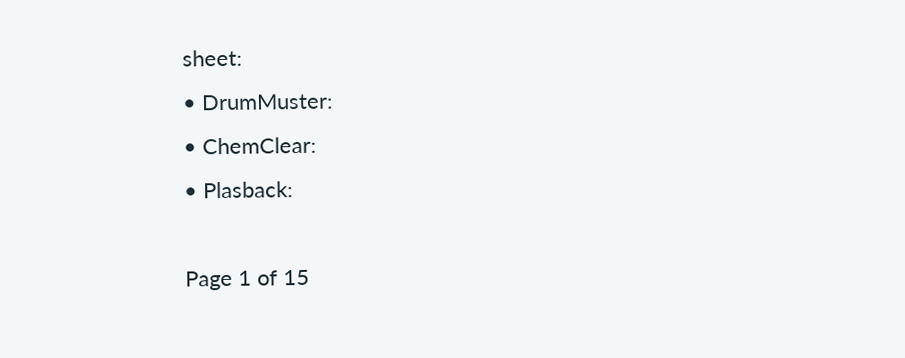sheet:
• DrumMuster:
• ChemClear:
• Plasback:

Page 1 of 15